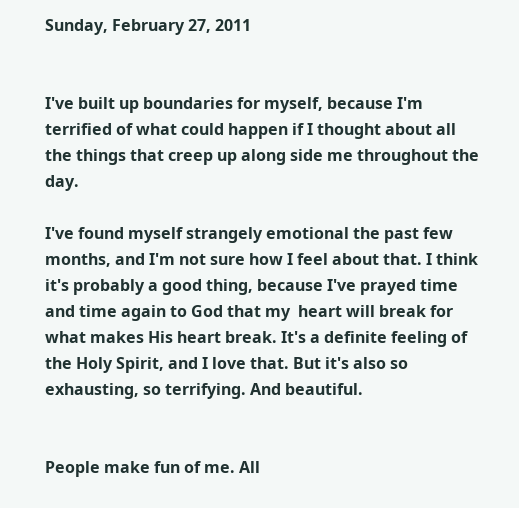Sunday, February 27, 2011


I've built up boundaries for myself, because I'm terrified of what could happen if I thought about all the things that creep up along side me throughout the day.

I've found myself strangely emotional the past few months, and I'm not sure how I feel about that. I think it's probably a good thing, because I've prayed time and time again to God that my  heart will break for what makes His heart break. It's a definite feeling of the Holy Spirit, and I love that. But it's also so exhausting, so terrifying. And beautiful.


People make fun of me. All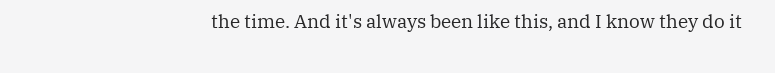the time. And it's always been like this, and I know they do it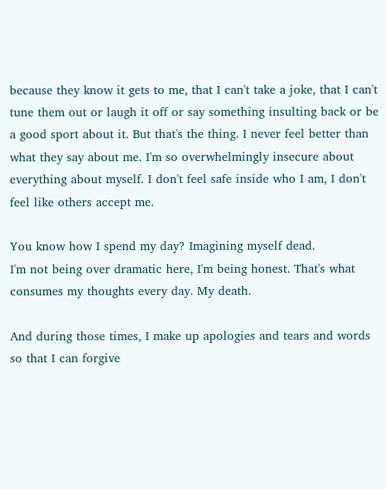because they know it gets to me, that I can't take a joke, that I can't tune them out or laugh it off or say something insulting back or be a good sport about it. But that's the thing. I never feel better than what they say about me. I'm so overwhelmingly insecure about everything about myself. I don't feel safe inside who I am, I don't feel like others accept me.

You know how I spend my day? Imagining myself dead.
I'm not being over dramatic here, I'm being honest. That's what consumes my thoughts every day. My death.

And during those times, I make up apologies and tears and words so that I can forgive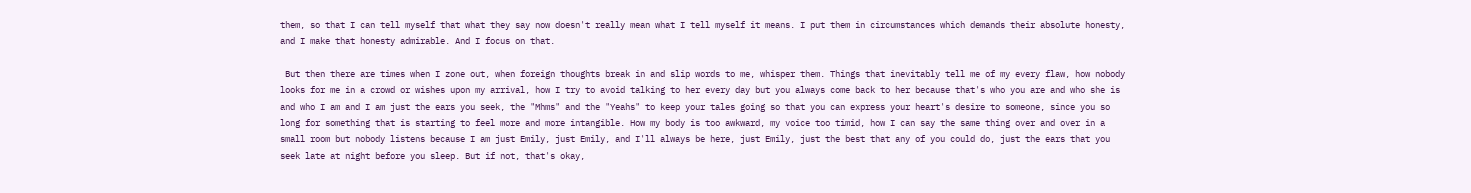them, so that I can tell myself that what they say now doesn't really mean what I tell myself it means. I put them in circumstances which demands their absolute honesty, and I make that honesty admirable. And I focus on that.

 But then there are times when I zone out, when foreign thoughts break in and slip words to me, whisper them. Things that inevitably tell me of my every flaw, how nobody looks for me in a crowd or wishes upon my arrival, how I try to avoid talking to her every day but you always come back to her because that's who you are and who she is and who I am and I am just the ears you seek, the "Mhms" and the "Yeahs" to keep your tales going so that you can express your heart's desire to someone, since you so long for something that is starting to feel more and more intangible. How my body is too awkward, my voice too timid, how I can say the same thing over and over in a small room but nobody listens because I am just Emily, just Emily, and I'll always be here, just Emily, just the best that any of you could do, just the ears that you seek late at night before you sleep. But if not, that's okay,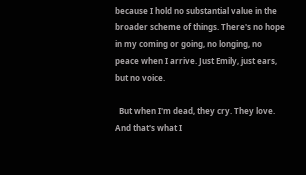because I hold no substantial value in the broader scheme of things. There's no hope in my coming or going, no longing, no peace when I arrive. Just Emily, just ears, but no voice.

  But when I'm dead, they cry. They love.
And that's what I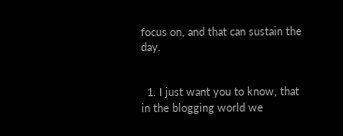focus on, and that can sustain the day.


  1. I just want you to know, that in the blogging world we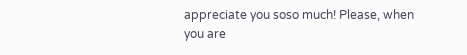appreciate you soso much! Please, when you are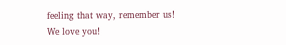feeling that way, remember us! We love you!